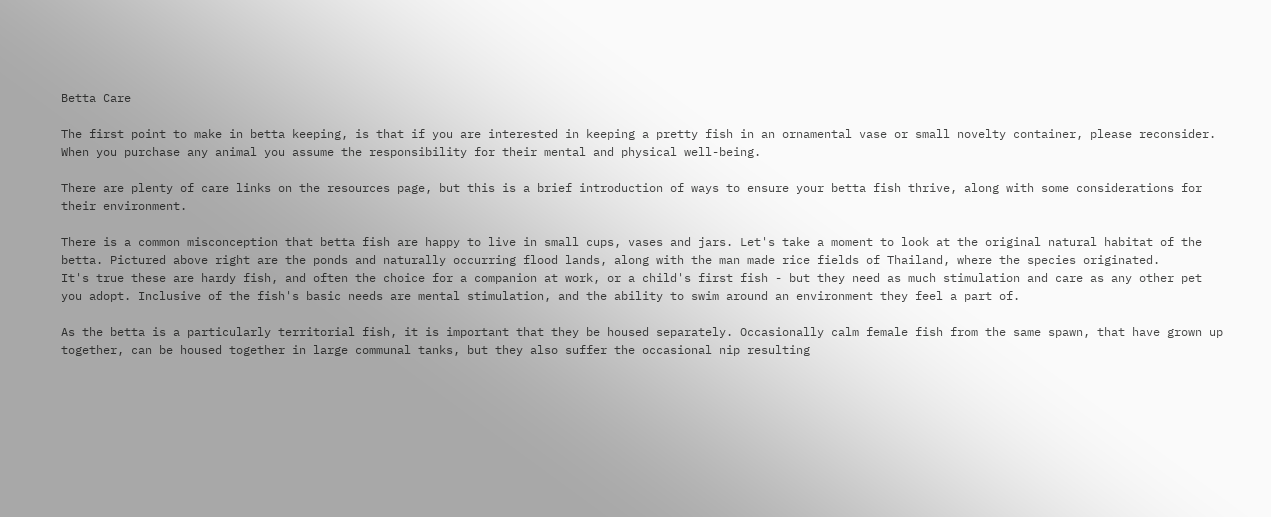Betta Care

The first point to make in betta keeping, is that if you are interested in keeping a pretty fish in an ornamental vase or small novelty container, please reconsider.
When you purchase any animal you assume the responsibility for their mental and physical well-being.

There are plenty of care links on the resources page, but this is a brief introduction of ways to ensure your betta fish thrive, along with some considerations for their environment.

There is a common misconception that betta fish are happy to live in small cups, vases and jars. Let's take a moment to look at the original natural habitat of the betta. Pictured above right are the ponds and naturally occurring flood lands, along with the man made rice fields of Thailand, where the species originated.
It's true these are hardy fish, and often the choice for a companion at work, or a child's first fish - but they need as much stimulation and care as any other pet you adopt. Inclusive of the fish's basic needs are mental stimulation, and the ability to swim around an environment they feel a part of.

As the betta is a particularly territorial fish, it is important that they be housed separately. Occasionally calm female fish from the same spawn, that have grown up together, can be housed together in large communal tanks, but they also suffer the occasional nip resulting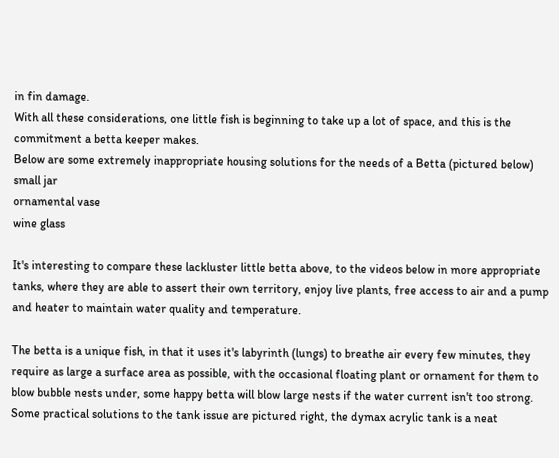in fin damage.
With all these considerations, one little fish is beginning to take up a lot of space, and this is the commitment a betta keeper makes.
Below are some extremely inappropriate housing solutions for the needs of a Betta (pictured below)
small jar
ornamental vase
wine glass

It's interesting to compare these lackluster little betta above, to the videos below in more appropriate tanks, where they are able to assert their own territory, enjoy live plants, free access to air and a pump and heater to maintain water quality and temperature.

The betta is a unique fish, in that it uses it's labyrinth (lungs) to breathe air every few minutes, they require as large a surface area as possible, with the occasional floating plant or ornament for them to blow bubble nests under, some happy betta will blow large nests if the water current isn't too strong.
Some practical solutions to the tank issue are pictured right, the dymax acrylic tank is a neat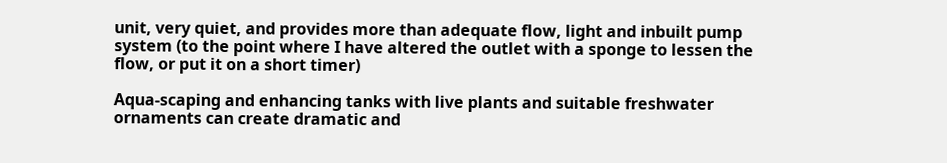unit, very quiet, and provides more than adequate flow, light and inbuilt pump system (to the point where I have altered the outlet with a sponge to lessen the flow, or put it on a short timer)

Aqua-scaping and enhancing tanks with live plants and suitable freshwater ornaments can create dramatic and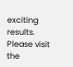exciting results.
Please visit the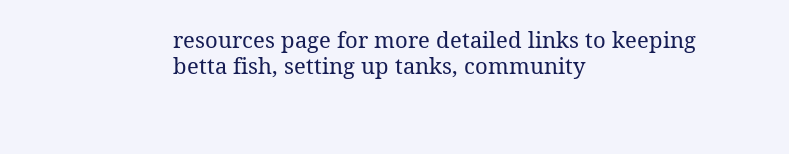resources page for more detailed links to keeping betta fish, setting up tanks, community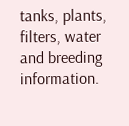tanks, plants, filters, water and breeding information.